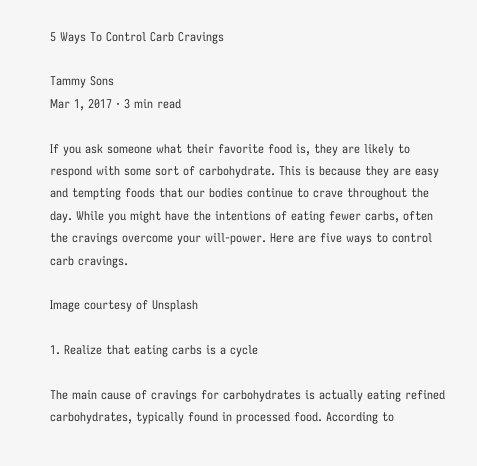5 Ways To Control Carb Cravings

Tammy Sons
Mar 1, 2017 · 3 min read

If you ask someone what their favorite food is, they are likely to respond with some sort of carbohydrate. This is because they are easy and tempting foods that our bodies continue to crave throughout the day. While you might have the intentions of eating fewer carbs, often the cravings overcome your will-power. Here are five ways to control carb cravings.

Image courtesy of Unsplash

1. Realize that eating carbs is a cycle

The main cause of cravings for carbohydrates is actually eating refined carbohydrates, typically found in processed food. According to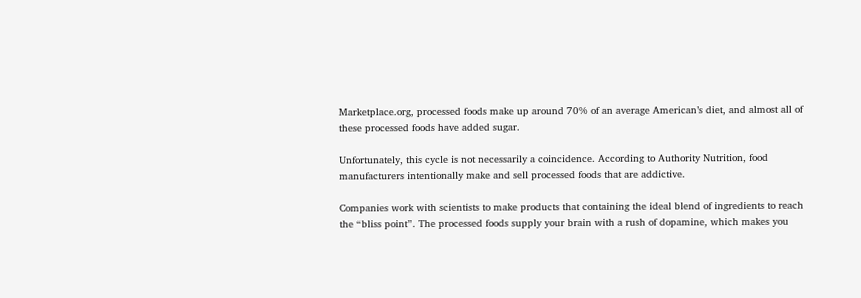Marketplace.org, processed foods make up around 70% of an average American’s diet, and almost all of these processed foods have added sugar.

Unfortunately, this cycle is not necessarily a coincidence. According to Authority Nutrition, food manufacturers intentionally make and sell processed foods that are addictive.

Companies work with scientists to make products that containing the ideal blend of ingredients to reach the “bliss point”. The processed foods supply your brain with a rush of dopamine, which makes you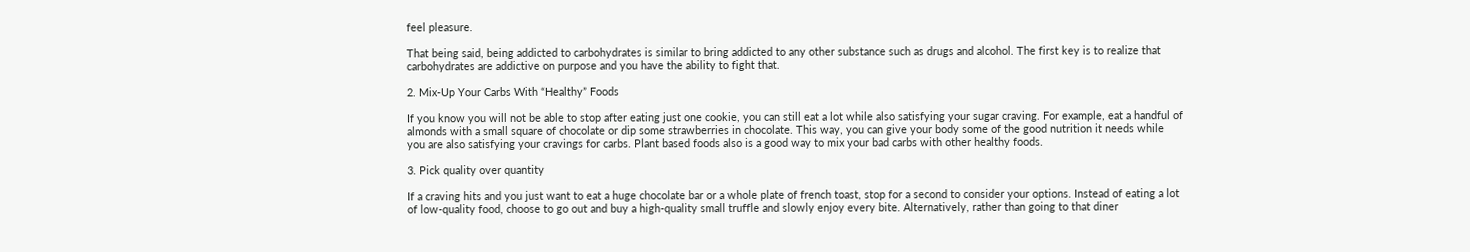feel pleasure.

That being said, being addicted to carbohydrates is similar to bring addicted to any other substance such as drugs and alcohol. The first key is to realize that carbohydrates are addictive on purpose and you have the ability to fight that.

2. Mix-Up Your Carbs With “Healthy” Foods

If you know you will not be able to stop after eating just one cookie, you can still eat a lot while also satisfying your sugar craving. For example, eat a handful of almonds with a small square of chocolate or dip some strawberries in chocolate. This way, you can give your body some of the good nutrition it needs while you are also satisfying your cravings for carbs. Plant based foods also is a good way to mix your bad carbs with other healthy foods.

3. Pick quality over quantity

If a craving hits and you just want to eat a huge chocolate bar or a whole plate of french toast, stop for a second to consider your options. Instead of eating a lot of low-quality food, choose to go out and buy a high-quality small truffle and slowly enjoy every bite. Alternatively, rather than going to that diner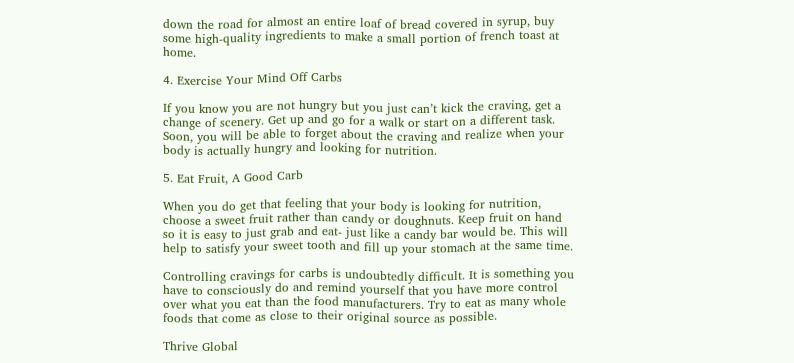down the road for almost an entire loaf of bread covered in syrup, buy some high-quality ingredients to make a small portion of french toast at home.

4. Exercise Your Mind Off Carbs

If you know you are not hungry but you just can’t kick the craving, get a change of scenery. Get up and go for a walk or start on a different task. Soon, you will be able to forget about the craving and realize when your body is actually hungry and looking for nutrition.

5. Eat Fruit, A Good Carb

When you do get that feeling that your body is looking for nutrition, choose a sweet fruit rather than candy or doughnuts. Keep fruit on hand so it is easy to just grab and eat- just like a candy bar would be. This will help to satisfy your sweet tooth and fill up your stomach at the same time.

Controlling cravings for carbs is undoubtedly difficult. It is something you have to consciously do and remind yourself that you have more control over what you eat than the food manufacturers. Try to eat as many whole foods that come as close to their original source as possible.

Thrive Global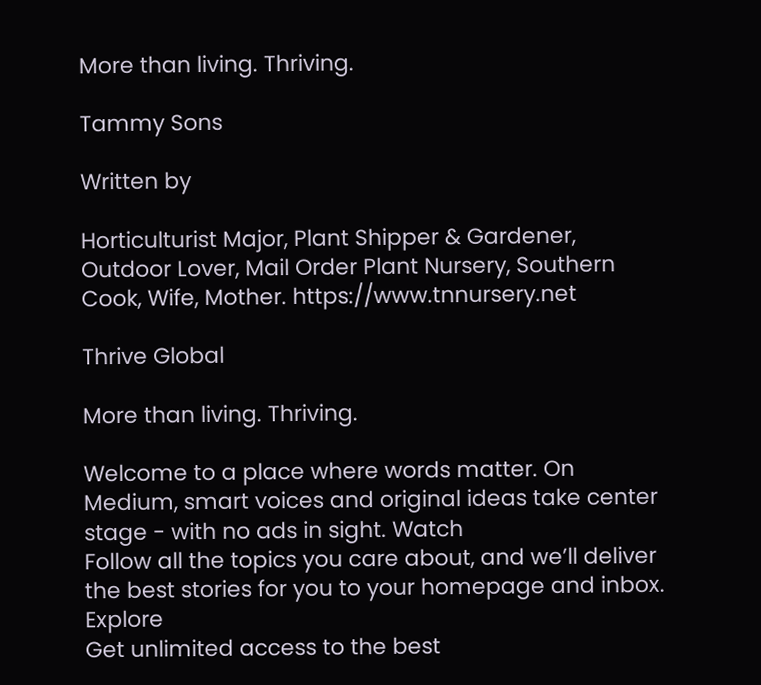More than living. Thriving.

Tammy Sons

Written by

Horticulturist Major, Plant Shipper & Gardener, Outdoor Lover, Mail Order Plant Nursery, Southern Cook, Wife, Mother. https://www.tnnursery.net

Thrive Global

More than living. Thriving.

Welcome to a place where words matter. On Medium, smart voices and original ideas take center stage - with no ads in sight. Watch
Follow all the topics you care about, and we’ll deliver the best stories for you to your homepage and inbox. Explore
Get unlimited access to the best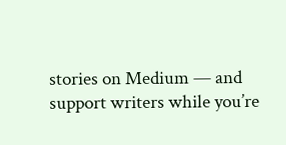stories on Medium — and support writers while you’re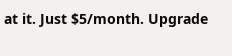at it. Just $5/month. Upgrade